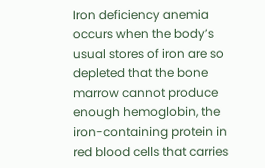Iron deficiency anemia occurs when the body’s usual stores of iron are so depleted that the bone marrow cannot produce enough hemoglobin, the iron-containing protein in red blood cells that carries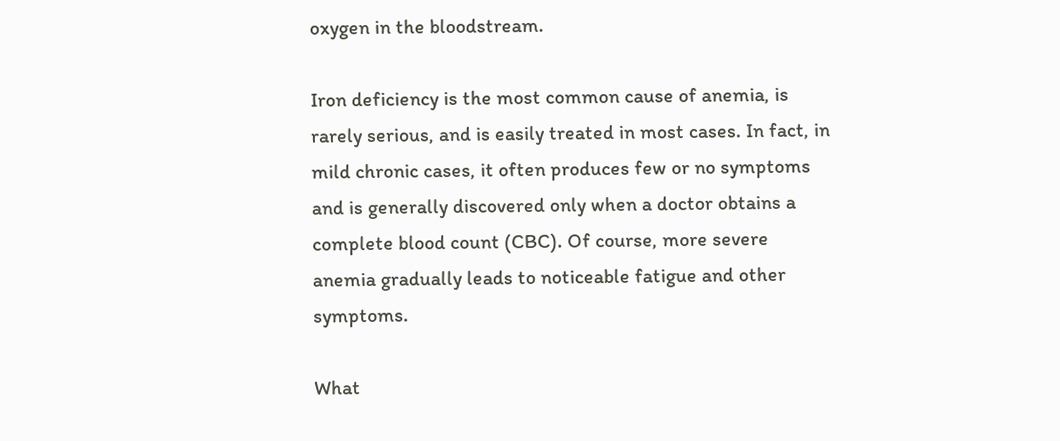oxygen in the bloodstream.

Iron deficiency is the most common cause of anemia, is rarely serious, and is easily treated in most cases. In fact, in mild chronic cases, it often produces few or no symptoms and is generally discovered only when a doctor obtains a complete blood count (CBC). Of course, more severe anemia gradually leads to noticeable fatigue and other symptoms.

What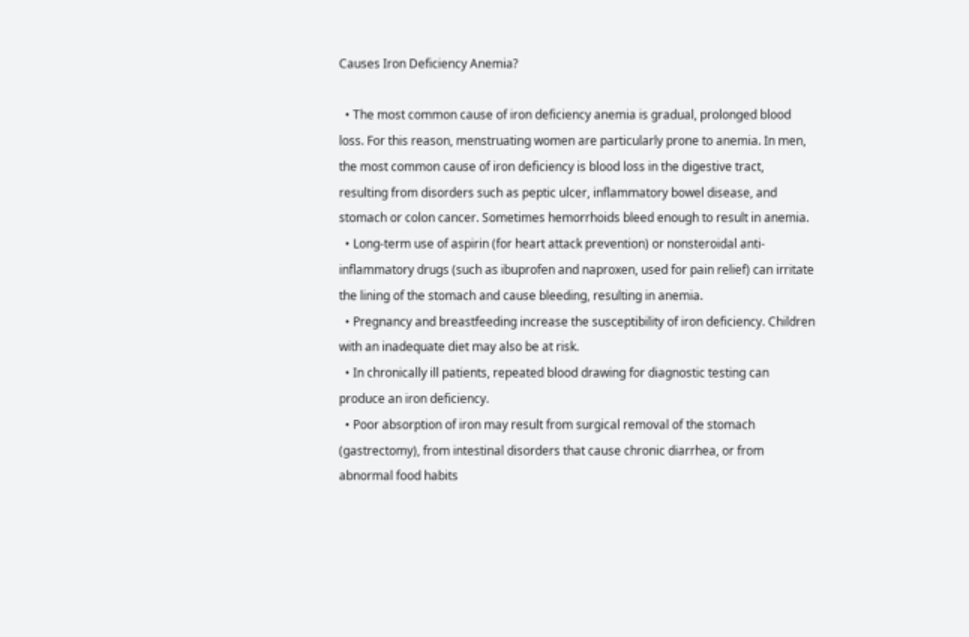Causes Iron Deficiency Anemia?

  • The most common cause of iron deficiency anemia is gradual, prolonged blood loss. For this reason, menstruating women are particularly prone to anemia. In men, the most common cause of iron deficiency is blood loss in the digestive tract, resulting from disorders such as peptic ulcer, inflammatory bowel disease, and stomach or colon cancer. Sometimes hemorrhoids bleed enough to result in anemia.
  • Long-term use of aspirin (for heart attack prevention) or nonsteroidal anti-inflammatory drugs (such as ibuprofen and naproxen, used for pain relief) can irritate the lining of the stomach and cause bleeding, resulting in anemia.
  • Pregnancy and breastfeeding increase the susceptibility of iron deficiency. Children with an inadequate diet may also be at risk.
  • In chronically ill patients, repeated blood drawing for diagnostic testing can produce an iron deficiency.
  • Poor absorption of iron may result from surgical removal of the stomach (gastrectomy), from intestinal disorders that cause chronic diarrhea, or from abnormal food habits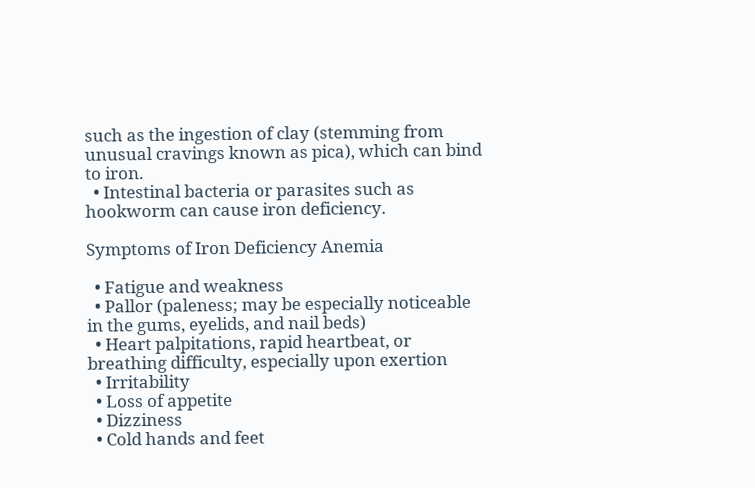such as the ingestion of clay (stemming from unusual cravings known as pica), which can bind to iron.
  • Intestinal bacteria or parasites such as hookworm can cause iron deficiency.

Symptoms of Iron Deficiency Anemia

  • Fatigue and weakness
  • Pallor (paleness; may be especially noticeable in the gums, eyelids, and nail beds)
  • Heart palpitations, rapid heartbeat, or breathing difficulty, especially upon exertion
  • Irritability
  • Loss of appetite
  • Dizziness
  • Cold hands and feet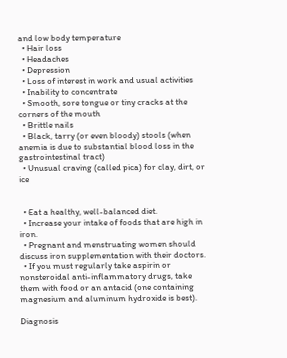and low body temperature
  • Hair loss
  • Headaches
  • Depression
  • Loss of interest in work and usual activities
  • Inability to concentrate
  • Smooth, sore tongue or tiny cracks at the corners of the mouth
  • Brittle nails
  • Black, tarry (or even bloody) stools (when anemia is due to substantial blood loss in the gastrointestinal tract)
  • Unusual craving (called pica) for clay, dirt, or ice


  • Eat a healthy, well-balanced diet.
  • Increase your intake of foods that are high in iron.
  • Pregnant and menstruating women should discuss iron supplementation with their doctors.
  • If you must regularly take aspirin or nonsteroidal anti-inflammatory drugs, take them with food or an antacid (one containing magnesium and aluminum hydroxide is best).

Diagnosis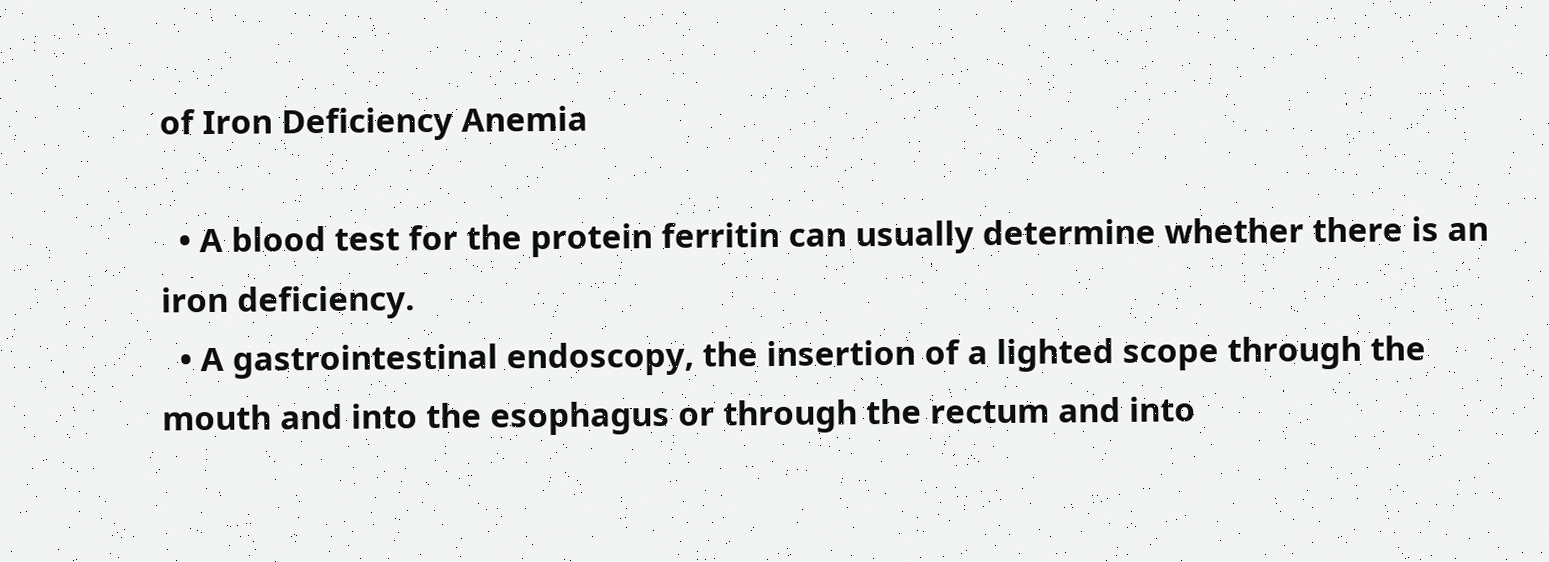of Iron Deficiency Anemia

  • A blood test for the protein ferritin can usually determine whether there is an iron deficiency.
  • A gastrointestinal endoscopy, the insertion of a lighted scope through the mouth and into the esophagus or through the rectum and into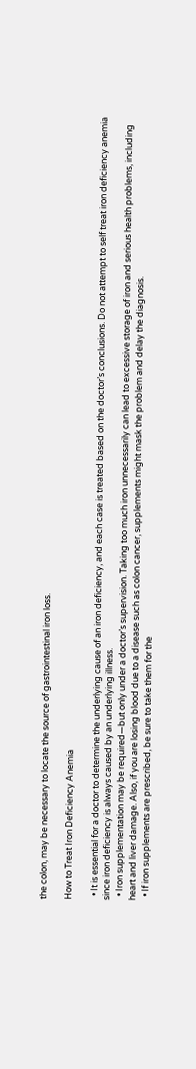the colon, may be necessary to locate the source of gastrointestinal iron loss.

How to Treat Iron Deficiency Anemia

  • It is essential for a doctor to determine the underlying cause of an iron deficiency, and each case is treated based on the doctor’s conclusions. Do not attempt to self treat iron deficiency anemia since iron deficiency is always caused by an underlying illness.
  • Iron supplementation may be required—but only under a doctor’s supervision. Taking too much iron unnecessarily can lead to excessive storage of iron and serious health problems, including heart and liver damage. Also, if you are losing blood due to a disease such as colon cancer, supplements might mask the problem and delay the diagnosis.
  • If iron supplements are prescribed, be sure to take them for the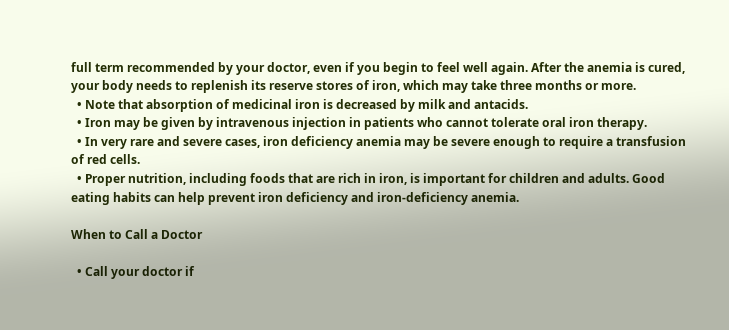full term recommended by your doctor, even if you begin to feel well again. After the anemia is cured, your body needs to replenish its reserve stores of iron, which may take three months or more.
  • Note that absorption of medicinal iron is decreased by milk and antacids.
  • Iron may be given by intravenous injection in patients who cannot tolerate oral iron therapy.
  • In very rare and severe cases, iron deficiency anemia may be severe enough to require a transfusion of red cells.
  • Proper nutrition, including foods that are rich in iron, is important for children and adults. Good eating habits can help prevent iron deficiency and iron-deficiency anemia.

When to Call a Doctor

  • Call your doctor if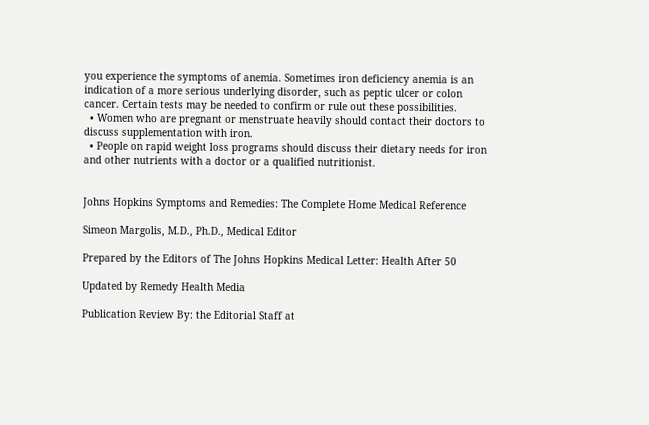you experience the symptoms of anemia. Sometimes iron deficiency anemia is an indication of a more serious underlying disorder, such as peptic ulcer or colon cancer. Certain tests may be needed to confirm or rule out these possibilities.
  • Women who are pregnant or menstruate heavily should contact their doctors to discuss supplementation with iron.
  • People on rapid weight loss programs should discuss their dietary needs for iron and other nutrients with a doctor or a qualified nutritionist.


Johns Hopkins Symptoms and Remedies: The Complete Home Medical Reference

Simeon Margolis, M.D., Ph.D., Medical Editor

Prepared by the Editors of The Johns Hopkins Medical Letter: Health After 50

Updated by Remedy Health Media

Publication Review By: the Editorial Staff at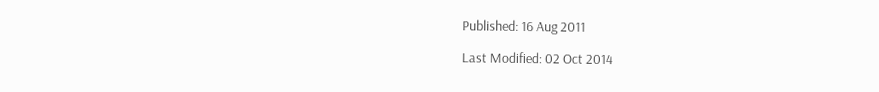Published: 16 Aug 2011

Last Modified: 02 Oct 2014